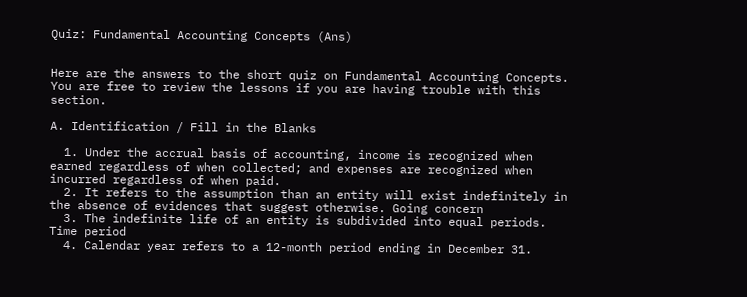Quiz: Fundamental Accounting Concepts (Ans)


Here are the answers to the short quiz on Fundamental Accounting Concepts. You are free to review the lessons if you are having trouble with this section.

A. Identification / Fill in the Blanks

  1. Under the accrual basis of accounting, income is recognized when earned regardless of when collected; and expenses are recognized when incurred regardless of when paid.
  2. It refers to the assumption than an entity will exist indefinitely in the absence of evidences that suggest otherwise. Going concern
  3. The indefinite life of an entity is subdivided into equal periods. Time period
  4. Calendar year refers to a 12-month period ending in December 31.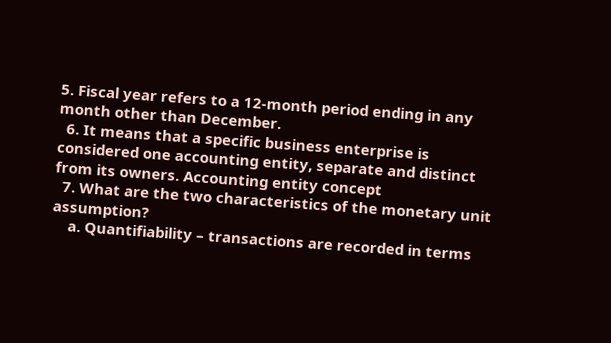5. Fiscal year refers to a 12-month period ending in any month other than December.
  6. It means that a specific business enterprise is considered one accounting entity, separate and distinct from its owners. Accounting entity concept
  7. What are the two characteristics of the monetary unit assumption?
    a. Quantifiability – transactions are recorded in terms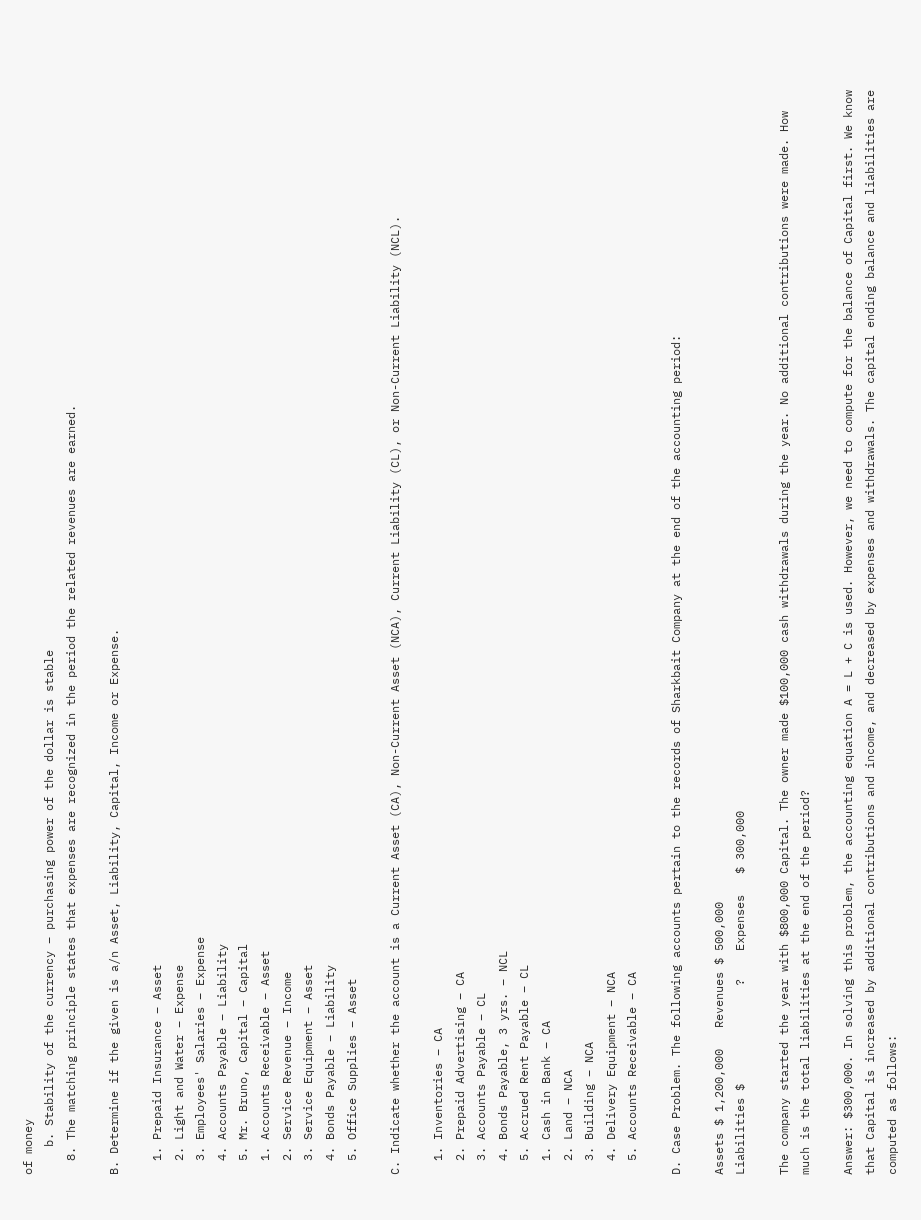of money
    b. Stability of the currency – purchasing power of the dollar is stable
  8. The matching principle states that expenses are recognized in the period the related revenues are earned.

B. Determine if the given is a/n Asset, Liability, Capital, Income or Expense.

  1. Prepaid Insurance – Asset
  2. Light and Water – Expense
  3. Employees' Salaries – Expense
  4. Accounts Payable – Liability
  5. Mr. Bruno, Capital – Capital
  1. Accounts Receivable – Asset
  2. Service Revenue – Income
  3. Service Equipment – Asset
  4. Bonds Payable – Liability
  5. Office Supplies – Asset

C. Indicate whether the account is a Current Asset (CA), Non-Current Asset (NCA), Current Liability (CL), or Non-Current Liability (NCL).

  1. Inventories – CA
  2. Prepaid Advertising – CA
  3. Accounts Payable – CL
  4. Bonds Payable, 3 yrs. – NCL
  5. Accrued Rent Payable – CL
  1. Cash in Bank – CA
  2. Land – NCA
  3. Building – NCA
  4. Delivery Equipment – NCA
  5. Accounts Receivable – CA

D. Case Problem. The following accounts pertain to the records of Sharkbait Company at the end of the accounting period:

Assets $ 1,200,000   Revenues $ 500,000
Liabilities $              ?    Expenses   $ 300,000

The company started the year with $800,000 Capital. The owner made $100,000 cash withdrawals during the year. No additional contributions were made. How much is the total liabilities at the end of the period?

Answer: $300,000. In solving this problem, the accounting equation A = L + C is used. However, we need to compute for the balance of Capital first. We know that Capital is increased by additional contributions and income, and decreased by expenses and withdrawals. The capital ending balance and liabilities are computed as follows: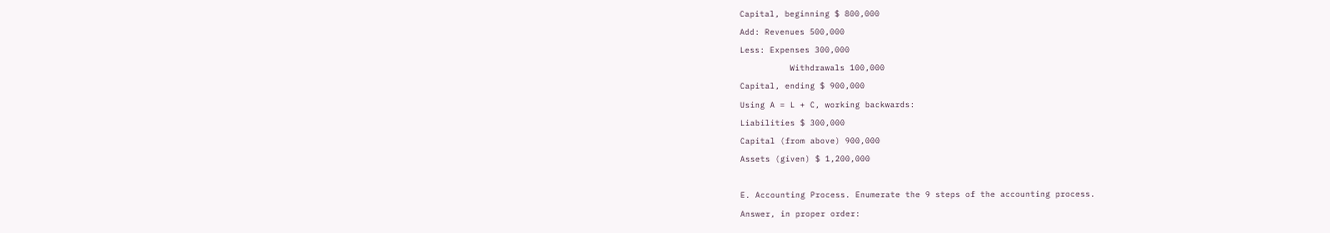Capital, beginning $ 800,000
Add: Revenues 500,000
Less: Expenses 300,000
          Withdrawals 100,000
Capital, ending $ 900,000
Using A = L + C, working backwards:
Liabilities $ 300,000
Capital (from above) 900,000
Assets (given) $ 1,200,000

E. Accounting Process. Enumerate the 9 steps of the accounting process.
Answer, in proper order: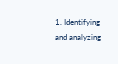1. Identifying and analyzing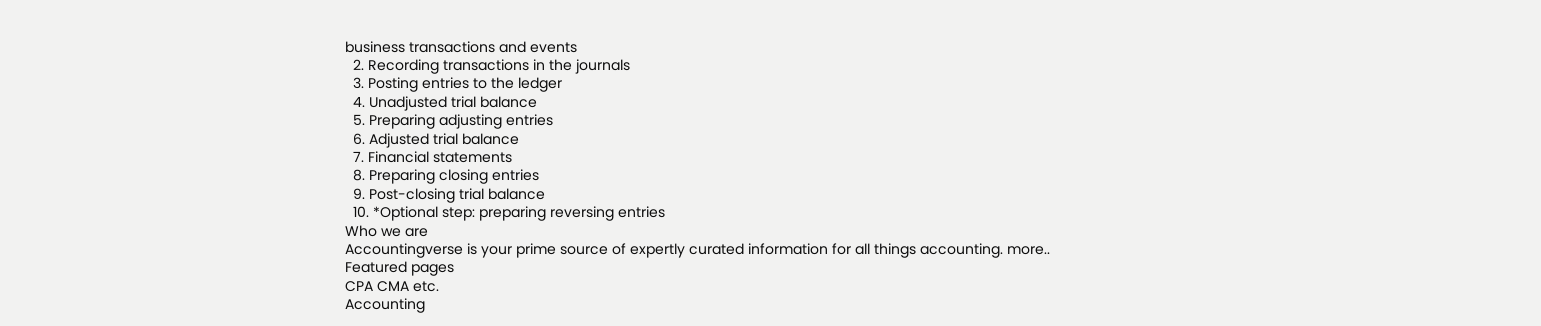business transactions and events
  2. Recording transactions in the journals
  3. Posting entries to the ledger
  4. Unadjusted trial balance
  5. Preparing adjusting entries
  6. Adjusted trial balance
  7. Financial statements
  8. Preparing closing entries
  9. Post-closing trial balance
  10. *Optional step: preparing reversing entries
Who we are
Accountingverse is your prime source of expertly curated information for all things accounting. more..
Featured pages
CPA CMA etc.
Accounting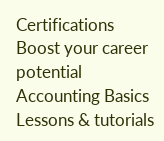Certifications
Boost your career potential
Accounting Basics
Lessons & tutorials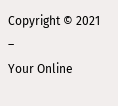Copyright © 2021 –
Your Online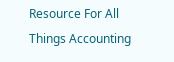Resource For All Things Accounting